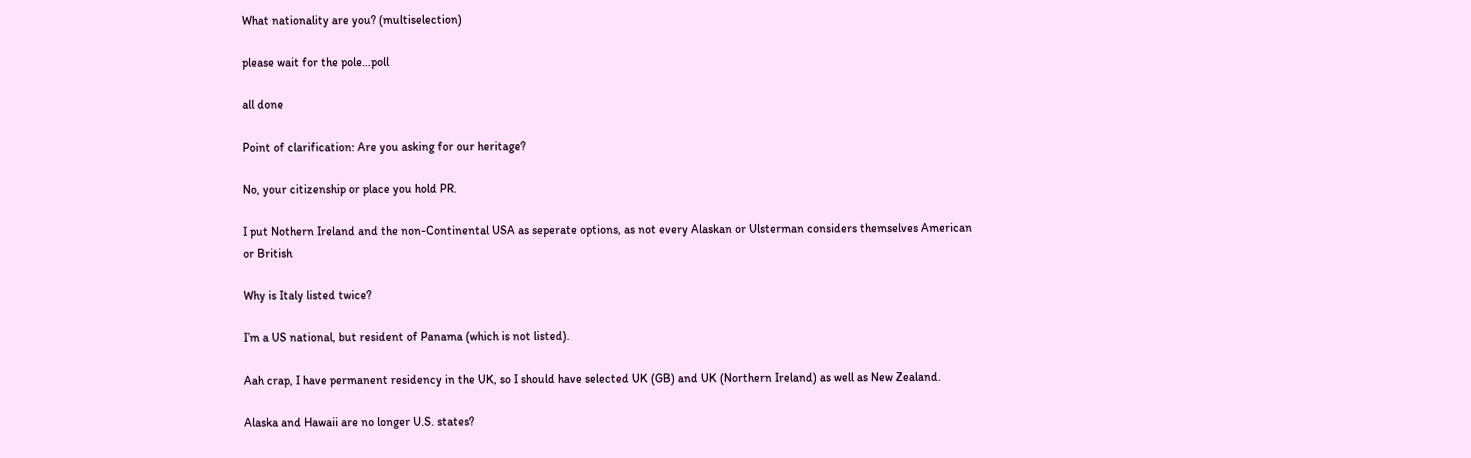What nationality are you? (multiselection)

please wait for the pole…poll

all done

Point of clarification: Are you asking for our heritage?

No, your citizenship or place you hold PR.

I put Nothern Ireland and the non-Continental USA as seperate options, as not every Alaskan or Ulsterman considers themselves American or British

Why is Italy listed twice?

I’m a US national, but resident of Panama (which is not listed).

Aah crap, I have permanent residency in the UK, so I should have selected UK (GB) and UK (Northern Ireland) as well as New Zealand.

Alaska and Hawaii are no longer U.S. states?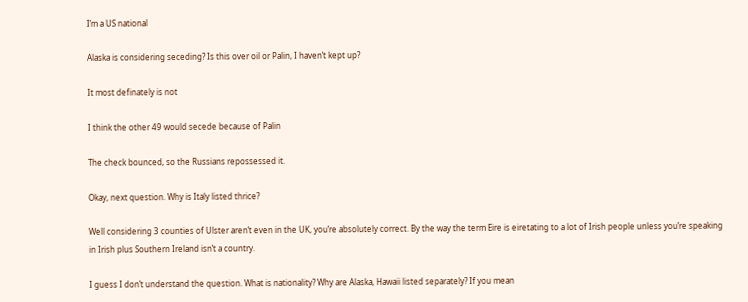I’m a US national

Alaska is considering seceding? Is this over oil or Palin, I haven’t kept up?

It most definately is not

I think the other 49 would secede because of Palin

The check bounced, so the Russians repossessed it.

Okay, next question. Why is Italy listed thrice?

Well considering 3 counties of Ulster aren’t even in the UK, you’re absolutely correct. By the way the term Eire is eiretating to a lot of Irish people unless you’re speaking in Irish plus Southern Ireland isn’t a country.

I guess I don’t understand the question. What is nationality? Why are Alaska, Hawaii listed separately? If you mean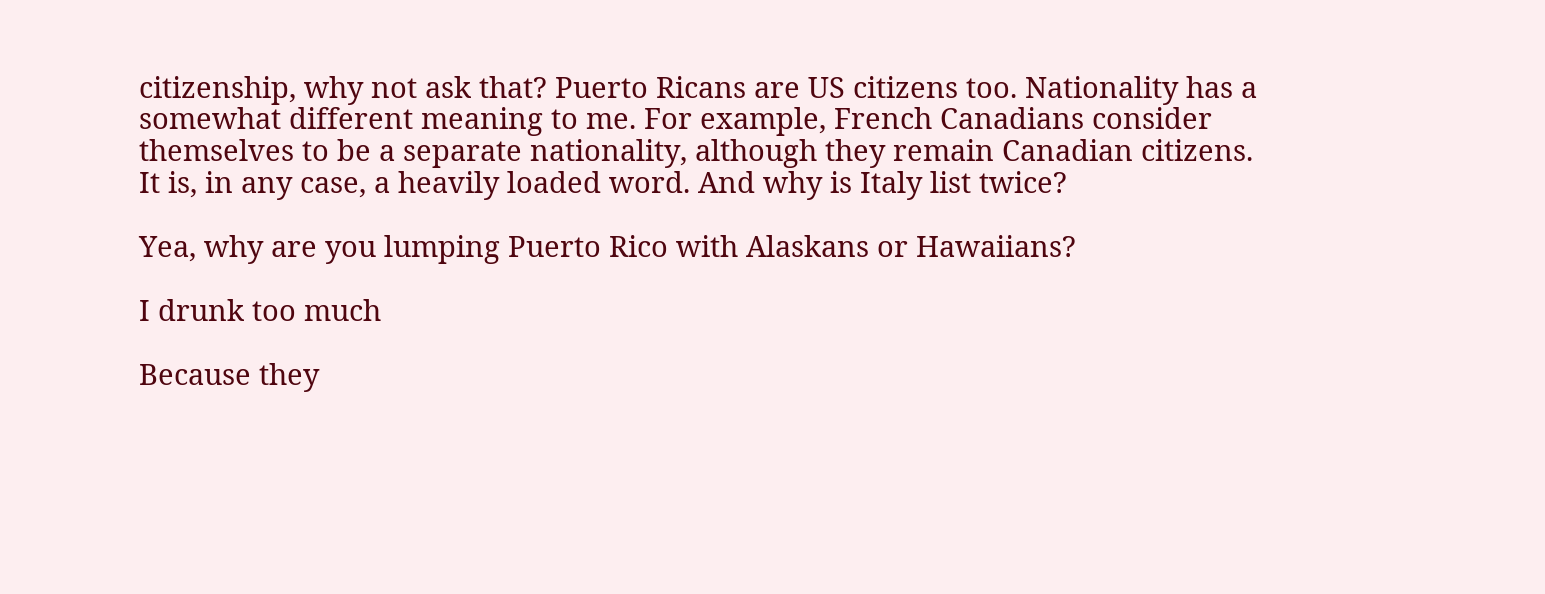citizenship, why not ask that? Puerto Ricans are US citizens too. Nationality has a somewhat different meaning to me. For example, French Canadians consider themselves to be a separate nationality, although they remain Canadian citizens. It is, in any case, a heavily loaded word. And why is Italy list twice?

Yea, why are you lumping Puerto Rico with Alaskans or Hawaiians?

I drunk too much

Because they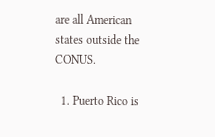are all American states outside the CONUS.

  1. Puerto Rico is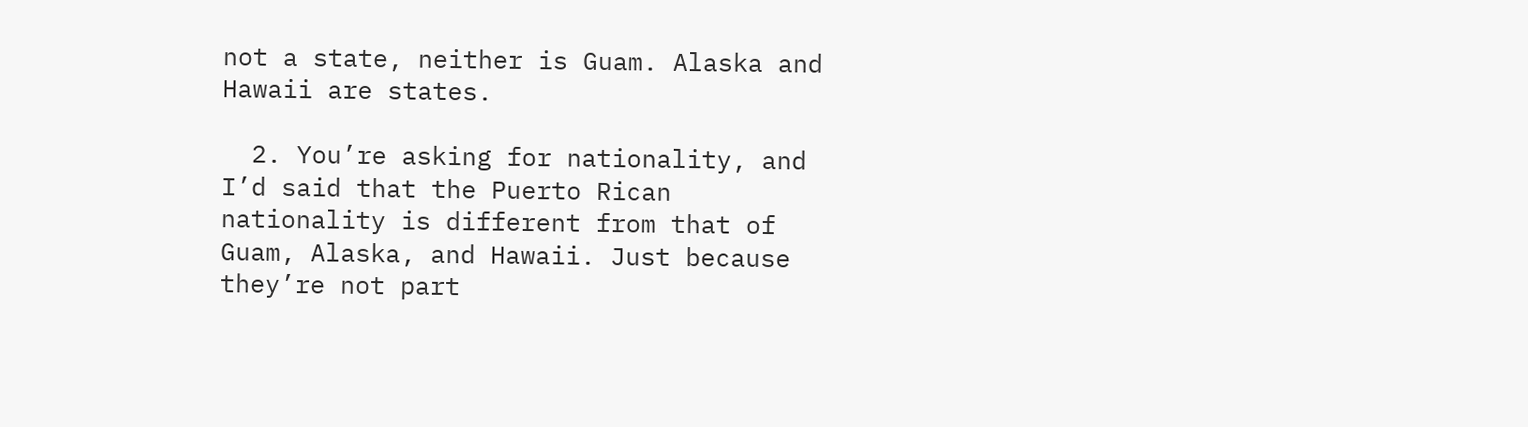not a state, neither is Guam. Alaska and Hawaii are states.

  2. You’re asking for nationality, and I’d said that the Puerto Rican nationality is different from that of Guam, Alaska, and Hawaii. Just because they’re not part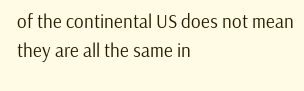of the continental US does not mean they are all the same in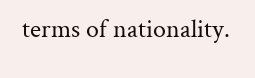terms of nationality.